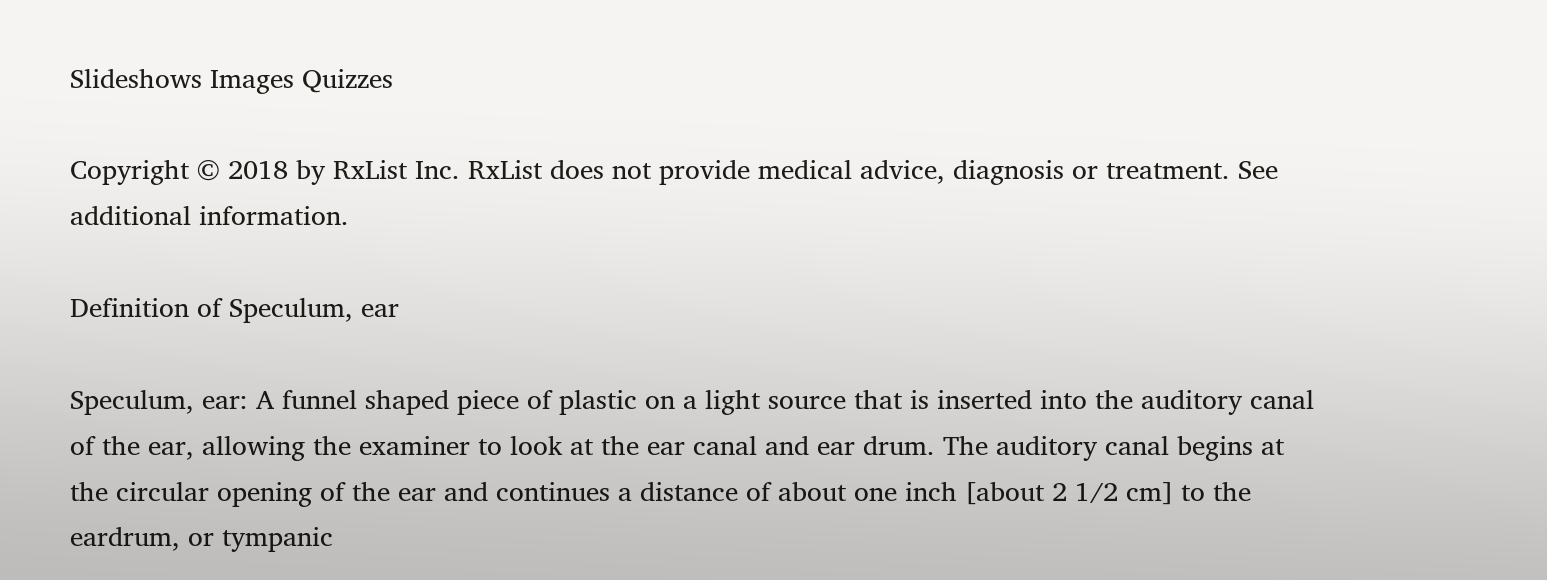Slideshows Images Quizzes

Copyright © 2018 by RxList Inc. RxList does not provide medical advice, diagnosis or treatment. See additional information.

Definition of Speculum, ear

Speculum, ear: A funnel shaped piece of plastic on a light source that is inserted into the auditory canal of the ear, allowing the examiner to look at the ear canal and ear drum. The auditory canal begins at the circular opening of the ear and continues a distance of about one inch [about 2 1/2 cm] to the eardrum, or tympanic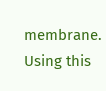membrane. Using this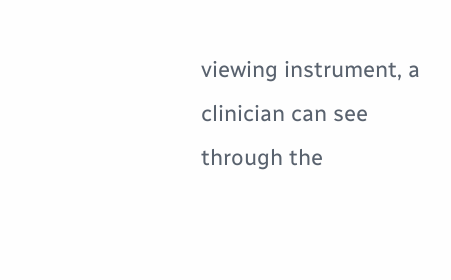viewing instrument, a clinician can see through the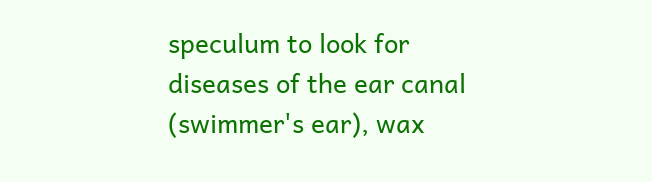speculum to look for diseases of the ear canal (swimmer's ear), wax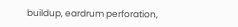buildup, eardrum perforation,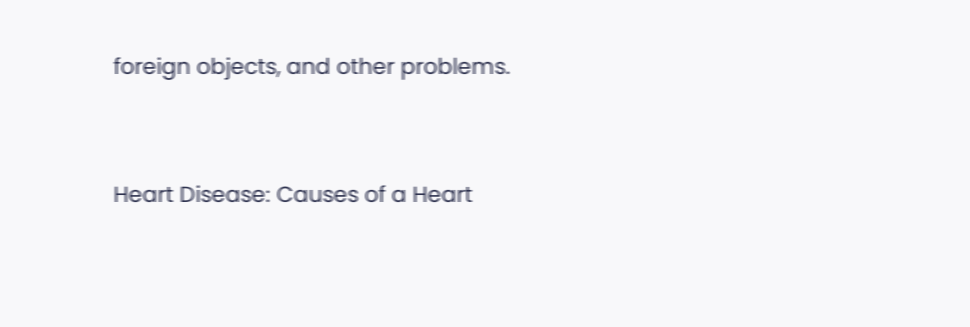foreign objects, and other problems.


Heart Disease: Causes of a Heart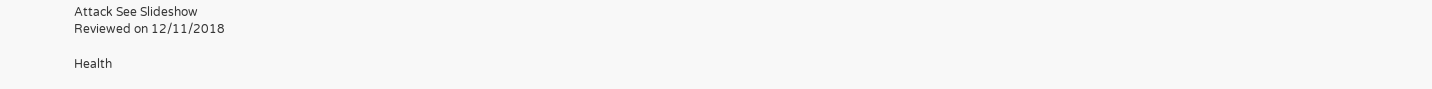Attack See Slideshow
Reviewed on 12/11/2018

Health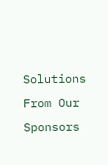Solutions From Our Sponsors